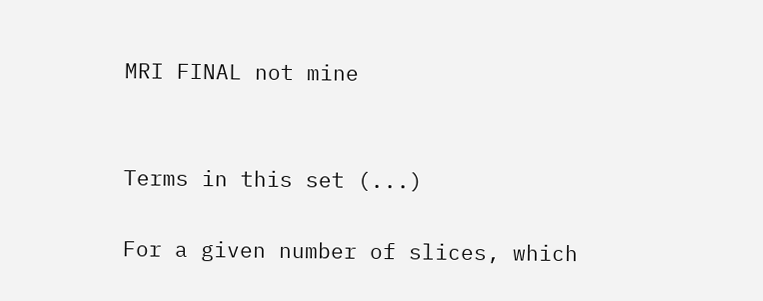MRI FINAL not mine


Terms in this set (...)

For a given number of slices, which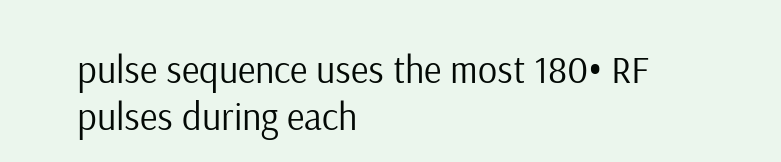pulse sequence uses the most 180• RF pulses during each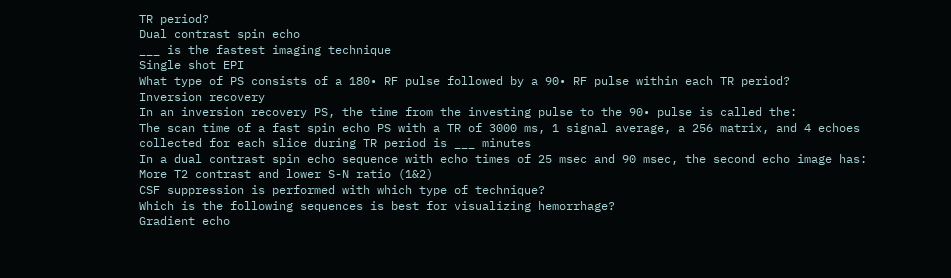TR period?
Dual contrast spin echo
___ is the fastest imaging technique
Single shot EPI
What type of PS consists of a 180• RF pulse followed by a 90• RF pulse within each TR period?
Inversion recovery
In an inversion recovery PS, the time from the investing pulse to the 90• pulse is called the:
The scan time of a fast spin echo PS with a TR of 3000 ms, 1 signal average, a 256 matrix, and 4 echoes collected for each slice during TR period is ___ minutes
In a dual contrast spin echo sequence with echo times of 25 msec and 90 msec, the second echo image has:
More T2 contrast and lower S-N ratio (1&2)
CSF suppression is performed with which type of technique?
Which is the following sequences is best for visualizing hemorrhage?
Gradient echo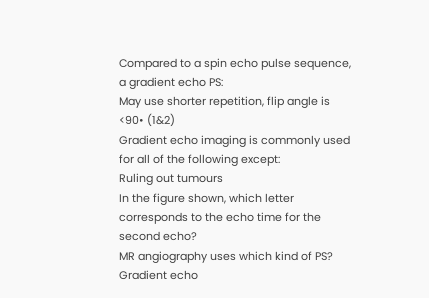Compared to a spin echo pulse sequence, a gradient echo PS:
May use shorter repetition, flip angle is <90• (1&2)
Gradient echo imaging is commonly used for all of the following except:
Ruling out tumours
In the figure shown, which letter corresponds to the echo time for the second echo?
MR angiography uses which kind of PS?
Gradient echo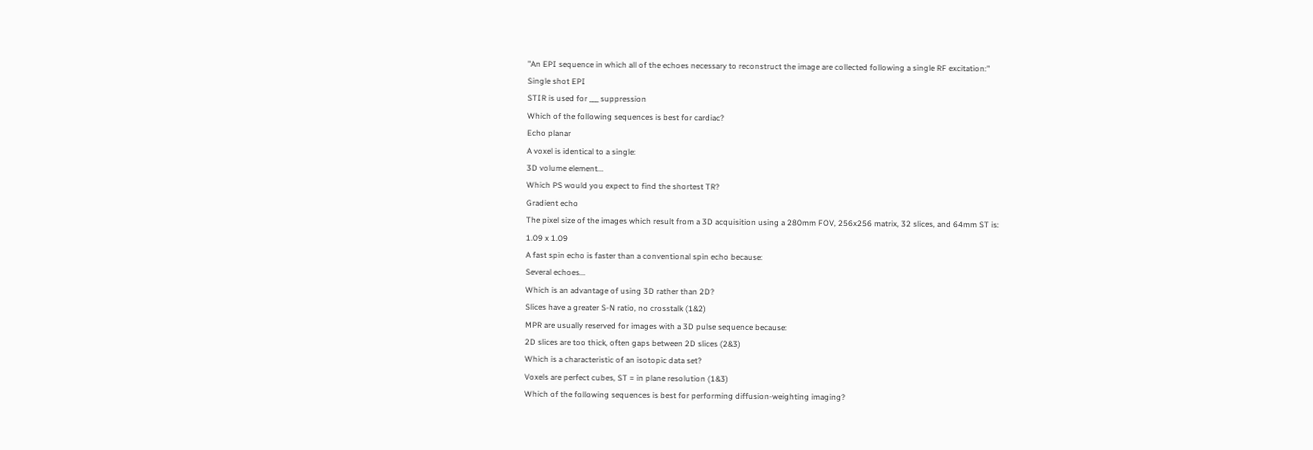"An EPI sequence in which all of the echoes necessary to reconstruct the image are collected following a single RF excitation:"
Single shot EPI
STIR is used for ___ suppression
Which of the following sequences is best for cardiac?
Echo planar
A voxel is identical to a single:
3D volume element...
Which PS would you expect to find the shortest TR?
Gradient echo
The pixel size of the images which result from a 3D acquisition using a 280mm FOV, 256x256 matrix, 32 slices, and 64mm ST is:
1.09 x 1.09
A fast spin echo is faster than a conventional spin echo because:
Several echoes...
Which is an advantage of using 3D rather than 2D?
Slices have a greater S-N ratio, no crosstalk (1&2)
MPR are usually reserved for images with a 3D pulse sequence because:
2D slices are too thick, often gaps between 2D slices (2&3)
Which is a characteristic of an isotopic data set?
Voxels are perfect cubes, ST = in plane resolution (1&3)
Which of the following sequences is best for performing diffusion-weighting imaging?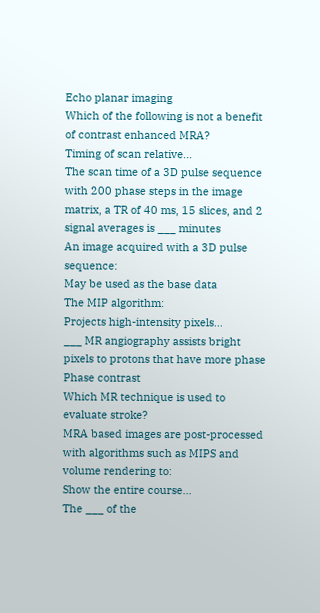Echo planar imaging
Which of the following is not a benefit of contrast enhanced MRA?
Timing of scan relative...
The scan time of a 3D pulse sequence with 200 phase steps in the image matrix, a TR of 40 ms, 15 slices, and 2 signal averages is ___ minutes
An image acquired with a 3D pulse sequence:
May be used as the base data
The MIP algorithm:
Projects high-intensity pixels...
___ MR angiography assists bright pixels to protons that have more phase
Phase contrast
Which MR technique is used to evaluate stroke?
MRA based images are post-processed with algorithms such as MIPS and volume rendering to:
Show the entire course...
The ___ of the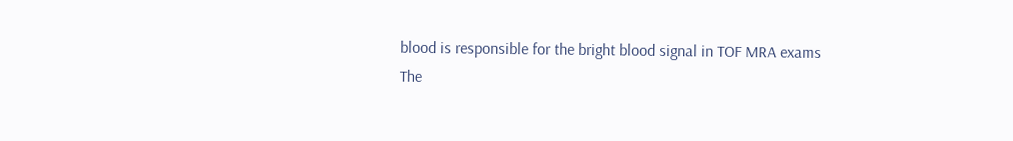blood is responsible for the bright blood signal in TOF MRA exams
The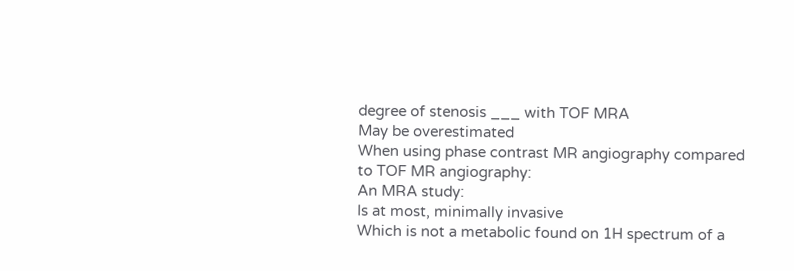degree of stenosis ___ with TOF MRA
May be overestimated
When using phase contrast MR angiography compared to TOF MR angiography:
An MRA study:
Is at most, minimally invasive
Which is not a metabolic found on 1H spectrum of a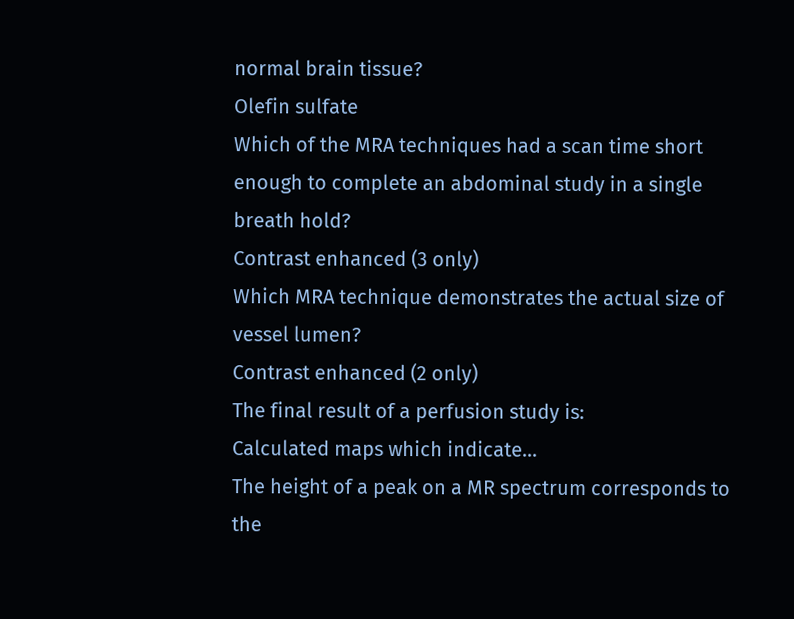normal brain tissue?
Olefin sulfate
Which of the MRA techniques had a scan time short enough to complete an abdominal study in a single breath hold?
Contrast enhanced (3 only)
Which MRA technique demonstrates the actual size of vessel lumen?
Contrast enhanced (2 only)
The final result of a perfusion study is:
Calculated maps which indicate...
The height of a peak on a MR spectrum corresponds to the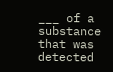___ of a substance that was detected